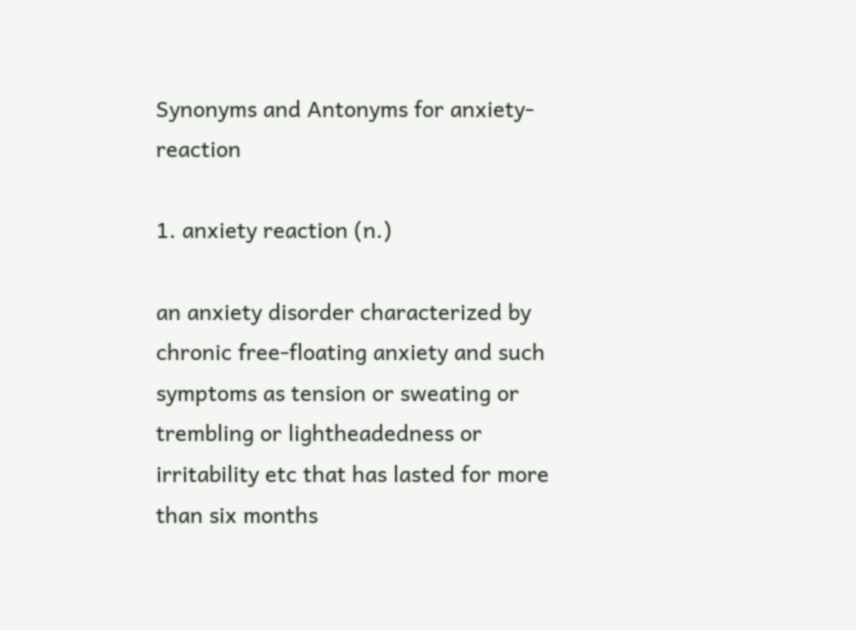Synonyms and Antonyms for anxiety-reaction

1. anxiety reaction (n.)

an anxiety disorder characterized by chronic free-floating anxiety and such symptoms as tension or sweating or trembling or lightheadedness or irritability etc that has lasted for more than six months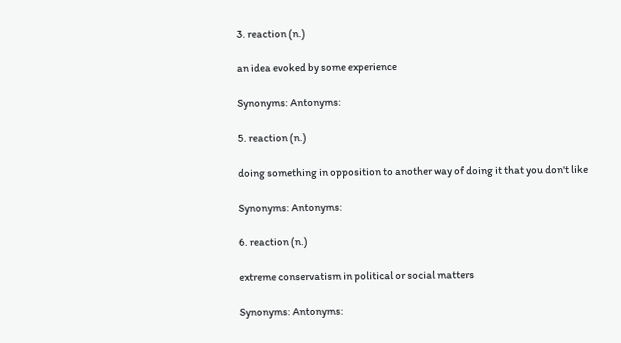3. reaction (n.)

an idea evoked by some experience

Synonyms: Antonyms:

5. reaction (n.)

doing something in opposition to another way of doing it that you don't like

Synonyms: Antonyms:

6. reaction (n.)

extreme conservatism in political or social matters

Synonyms: Antonyms: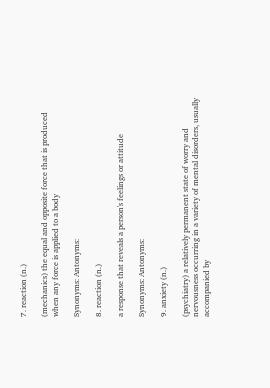7. reaction (n.)

(mechanics) the equal and opposite force that is produced when any force is applied to a body

Synonyms: Antonyms:

8. reaction (n.)

a response that reveals a person's feelings or attitude

Synonyms: Antonyms:

9. anxiety (n.)

(psychiatry) a relatively permanent state of worry and nervousness occurring in a variety of mental disorders, usually accompanied by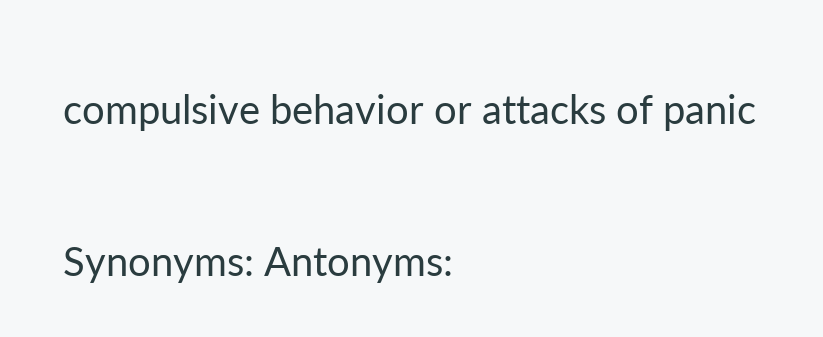compulsive behavior or attacks of panic

Synonyms: Antonyms: